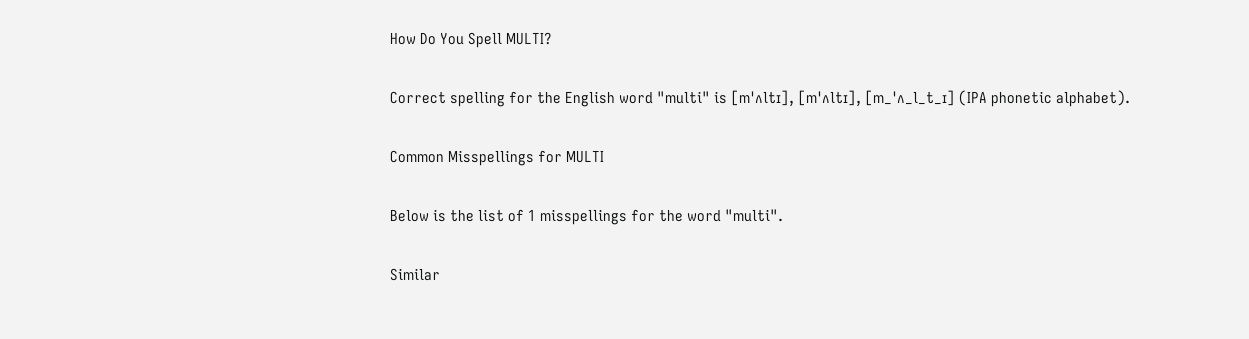How Do You Spell MULTI?

Correct spelling for the English word "multi" is [mˈʌltɪ], [mˈʌltɪ], [m_ˈʌ_l_t_ɪ] (IPA phonetic alphabet).

Common Misspellings for MULTI

Below is the list of 1 misspellings for the word "multi".

Similar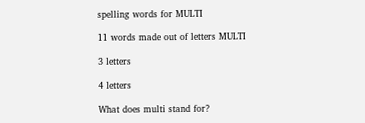spelling words for MULTI

11 words made out of letters MULTI

3 letters

4 letters

What does multi stand for?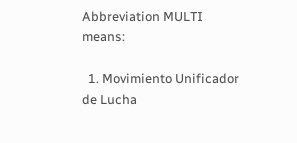Abbreviation MULTI means:

  1. Movimiento Unificador de Lucha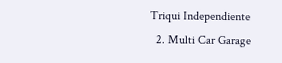Triqui Independiente
  2. Multi Car Garage